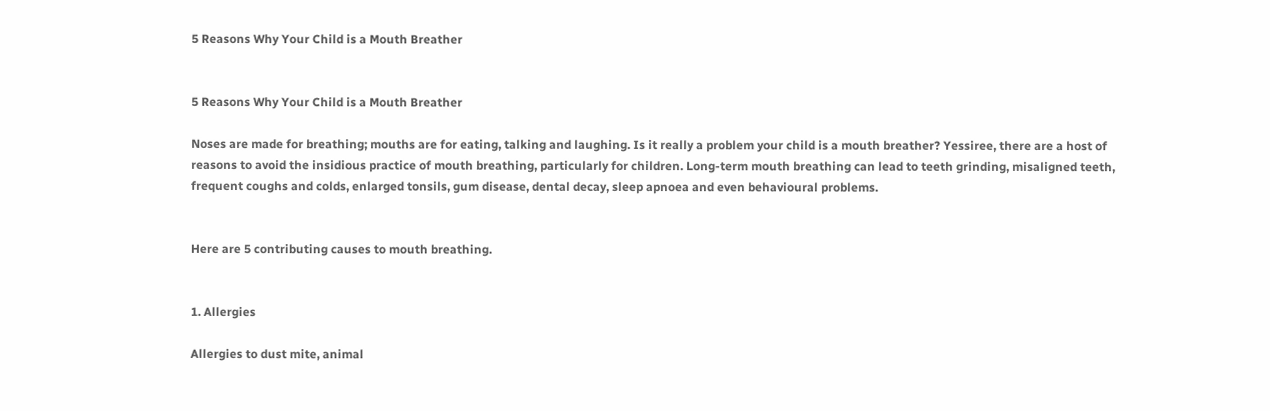5 Reasons Why Your Child is a Mouth Breather


5 Reasons Why Your Child is a Mouth Breather

Noses are made for breathing; mouths are for eating, talking and laughing. Is it really a problem your child is a mouth breather? Yessiree, there are a host of reasons to avoid the insidious practice of mouth breathing, particularly for children. Long-term mouth breathing can lead to teeth grinding, misaligned teeth, frequent coughs and colds, enlarged tonsils, gum disease, dental decay, sleep apnoea and even behavioural problems.


Here are 5 contributing causes to mouth breathing.


1. Allergies

Allergies to dust mite, animal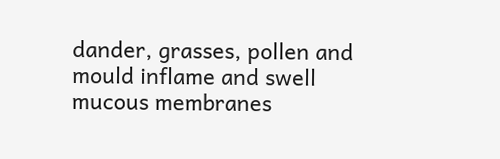dander, grasses, pollen and mould inflame and swell mucous membranes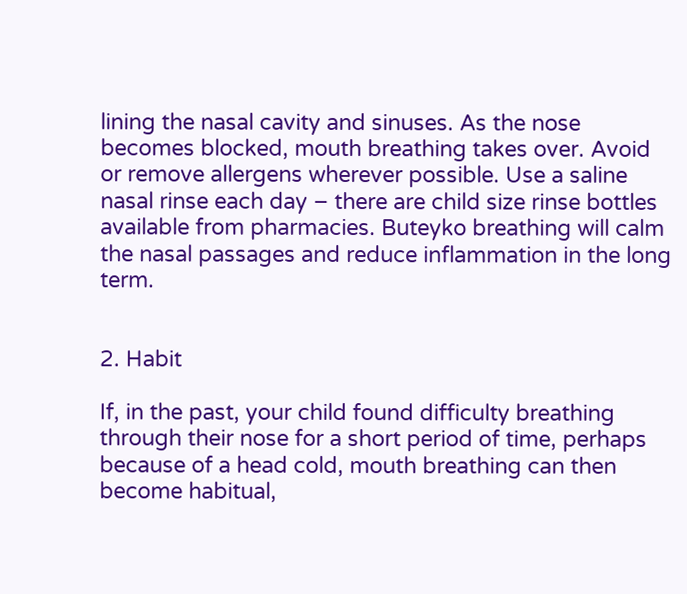lining the nasal cavity and sinuses. As the nose becomes blocked, mouth breathing takes over. Avoid or remove allergens wherever possible. Use a saline nasal rinse each day – there are child size rinse bottles available from pharmacies. Buteyko breathing will calm the nasal passages and reduce inflammation in the long term.


2. Habit

If, in the past, your child found difficulty breathing through their nose for a short period of time, perhaps because of a head cold, mouth breathing can then become habitual,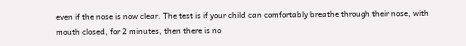even if the nose is now clear. The test is if your child can comfortably breathe through their nose, with mouth closed, for 2 minutes, then there is no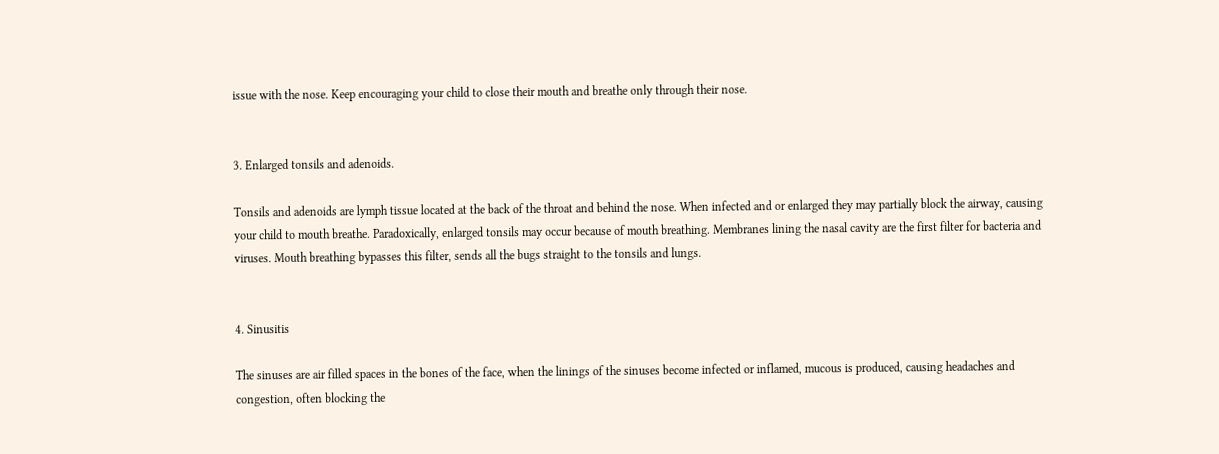issue with the nose. Keep encouraging your child to close their mouth and breathe only through their nose.


3. Enlarged tonsils and adenoids.

Tonsils and adenoids are lymph tissue located at the back of the throat and behind the nose. When infected and or enlarged they may partially block the airway, causing your child to mouth breathe. Paradoxically, enlarged tonsils may occur because of mouth breathing. Membranes lining the nasal cavity are the first filter for bacteria and viruses. Mouth breathing bypasses this filter, sends all the bugs straight to the tonsils and lungs.


4. Sinusitis

The sinuses are air filled spaces in the bones of the face, when the linings of the sinuses become infected or inflamed, mucous is produced, causing headaches and congestion, often blocking the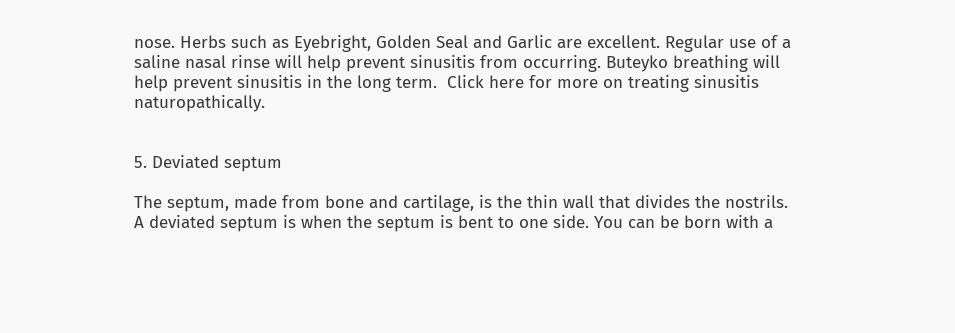nose. Herbs such as Eyebright, Golden Seal and Garlic are excellent. Regular use of a saline nasal rinse will help prevent sinusitis from occurring. Buteyko breathing will help prevent sinusitis in the long term.  Click here for more on treating sinusitis naturopathically.


5. Deviated septum

The septum, made from bone and cartilage, is the thin wall that divides the nostrils. A deviated septum is when the septum is bent to one side. You can be born with a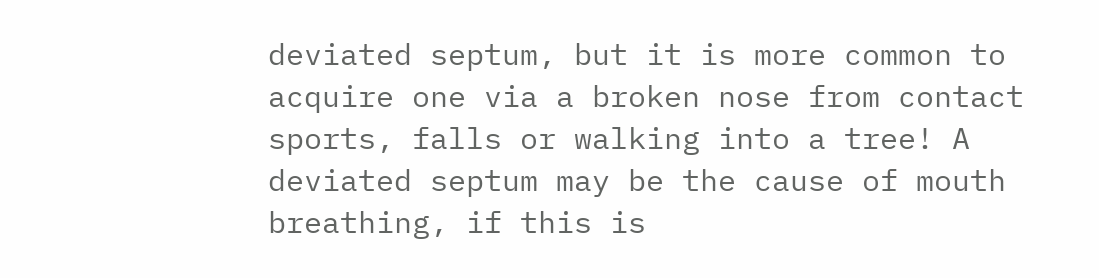deviated septum, but it is more common to acquire one via a broken nose from contact sports, falls or walking into a tree! A deviated septum may be the cause of mouth breathing, if this is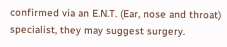confirmed via an E.N.T. (Ear, nose and throat) specialist, they may suggest surgery.